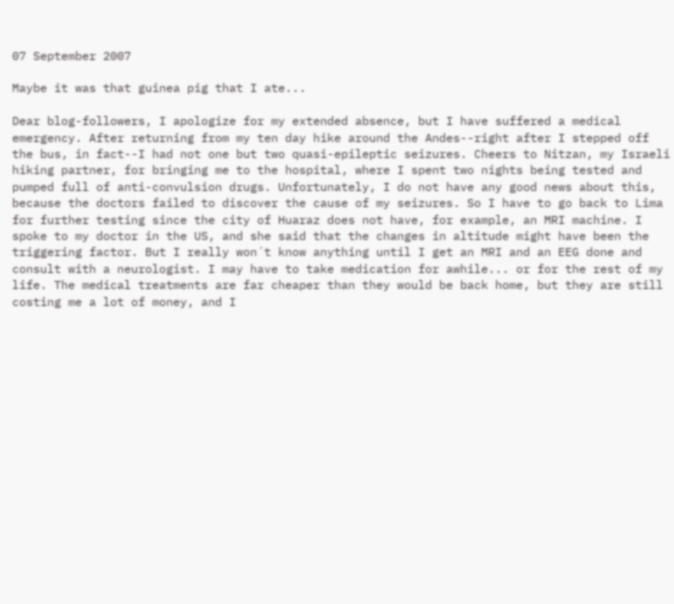07 September 2007

Maybe it was that guinea pig that I ate...

Dear blog-followers, I apologize for my extended absence, but I have suffered a medical emergency. After returning from my ten day hike around the Andes--right after I stepped off the bus, in fact--I had not one but two quasi-epileptic seizures. Cheers to Nitzan, my Israeli hiking partner, for bringing me to the hospital, where I spent two nights being tested and pumped full of anti-convulsion drugs. Unfortunately, I do not have any good news about this, because the doctors failed to discover the cause of my seizures. So I have to go back to Lima for further testing since the city of Huaraz does not have, for example, an MRI machine. I spoke to my doctor in the US, and she said that the changes in altitude might have been the triggering factor. But I really won´t know anything until I get an MRI and an EEG done and consult with a neurologist. I may have to take medication for awhile... or for the rest of my life. The medical treatments are far cheaper than they would be back home, but they are still costing me a lot of money, and I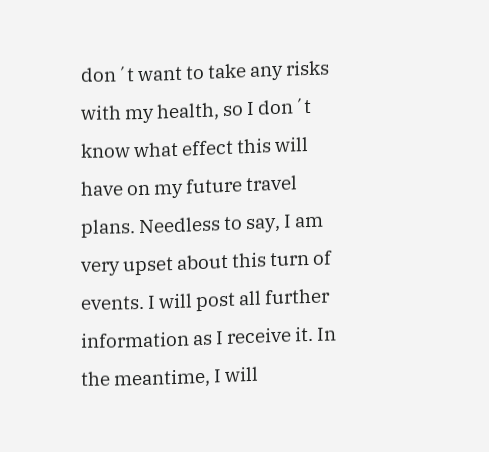don´t want to take any risks with my health, so I don´t know what effect this will have on my future travel plans. Needless to say, I am very upset about this turn of events. I will post all further information as I receive it. In the meantime, I will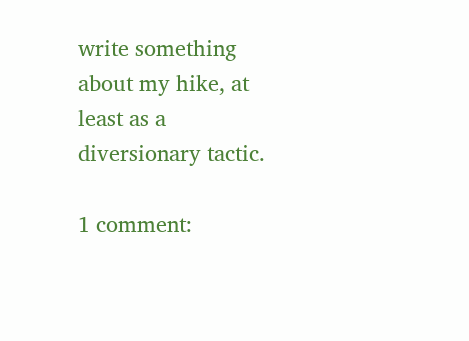write something about my hike, at least as a diversionary tactic.

1 comment: